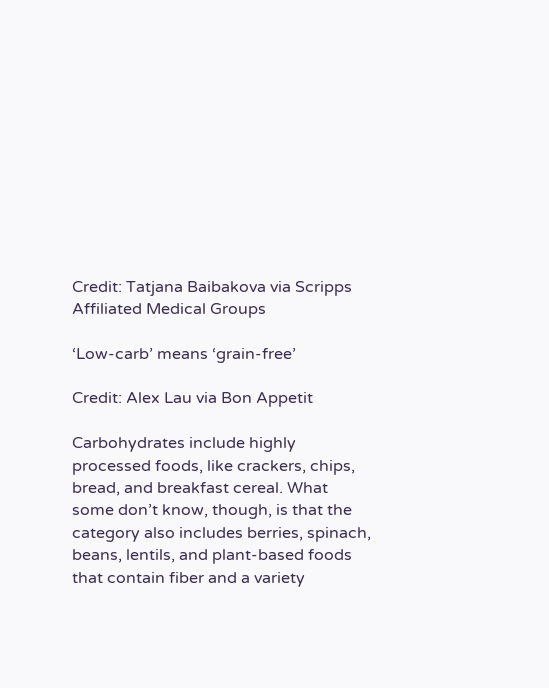Credit: Tatjana Baibakova via Scripps Affiliated Medical Groups

‘Low-carb’ means ‘grain-free’

Credit: Alex Lau via Bon Appetit

Carbohydrates include highly processed foods, like crackers, chips, bread, and breakfast cereal. What some don’t know, though, is that the category also includes berries, spinach, beans, lentils, and plant-based foods that contain fiber and a variety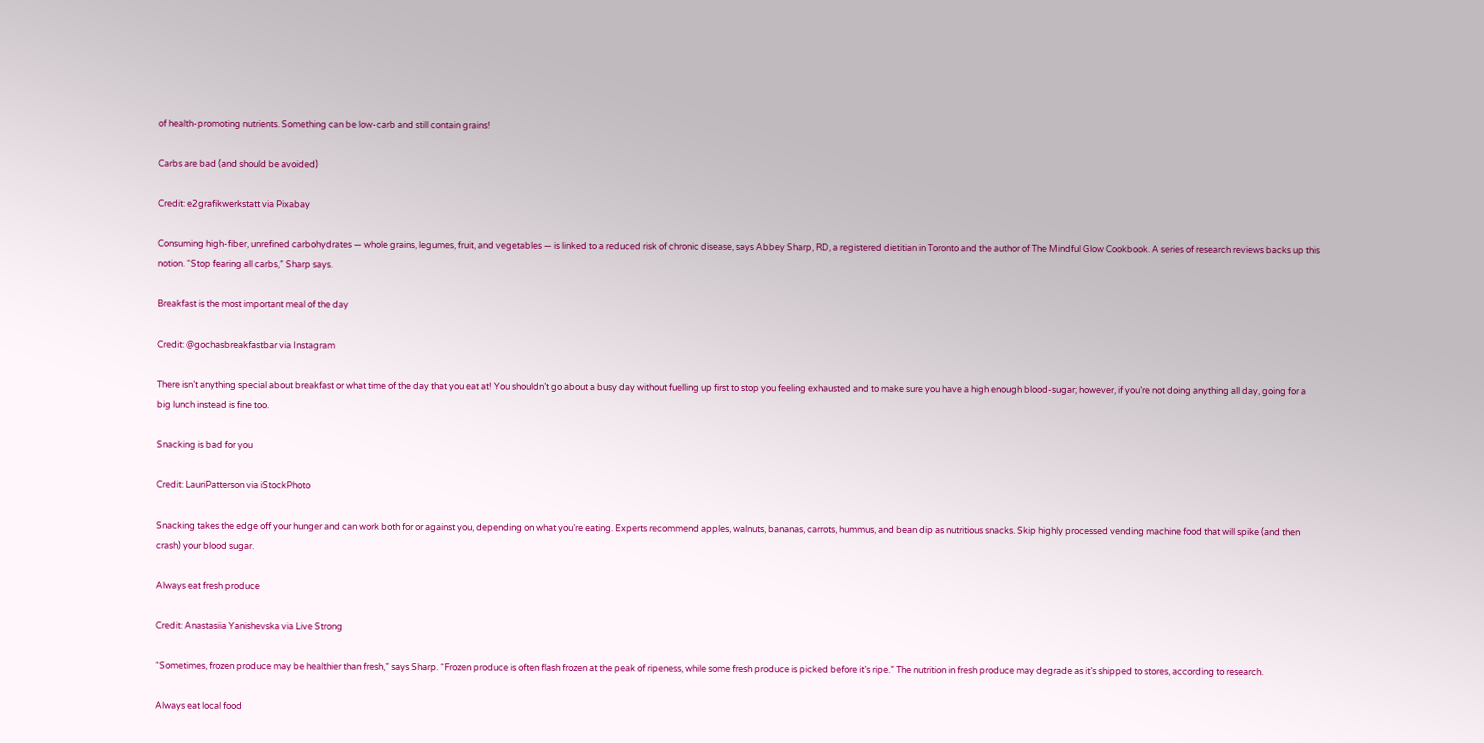of health-promoting nutrients. Something can be low-carb and still contain grains!

Carbs are bad (and should be avoided)

Credit: e2grafikwerkstatt via Pixabay

Consuming high-fiber, unrefined carbohydrates — whole grains, legumes, fruit, and vegetables — is linked to a reduced risk of chronic disease, says Abbey Sharp, RD, a registered dietitian in Toronto and the author of The Mindful Glow Cookbook. A series of research reviews backs up this notion. “Stop fearing all carbs,” Sharp says.

Breakfast is the most important meal of the day

Credit: @gochasbreakfastbar via Instagram

There isn’t anything special about breakfast or what time of the day that you eat at! You shouldn’t go about a busy day without fuelling up first to stop you feeling exhausted and to make sure you have a high enough blood-sugar; however, if you’re not doing anything all day, going for a big lunch instead is fine too.

Snacking is bad for you

Credit: LauriPatterson via iStockPhoto

Snacking takes the edge off your hunger and can work both for or against you, depending on what you’re eating. Experts recommend apples, walnuts, bananas, carrots, hummus, and bean dip as nutritious snacks. Skip highly processed vending machine food that will spike (and then crash) your blood sugar.

Always eat fresh produce

Credit: Anastasiia Yanishevska via Live Strong

“Sometimes, frozen produce may be healthier than fresh,” says Sharp. “Frozen produce is often flash frozen at the peak of ripeness, while some fresh produce is picked before it’s ripe.” The nutrition in fresh produce may degrade as it’s shipped to stores, according to research.

Always eat local food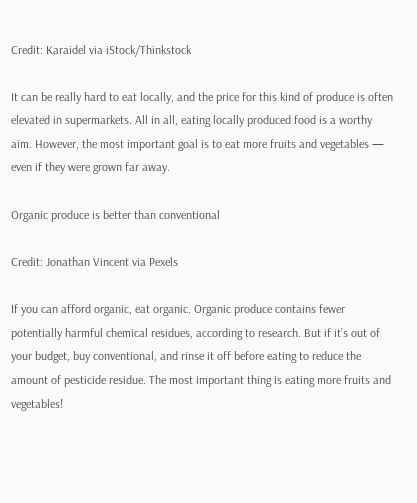Credit: Karaidel via iStock/Thinkstock

It can be really hard to eat locally, and the price for this kind of produce is often elevated in supermarkets. All in all, eating locally produced food is a worthy aim. However, the most important goal is to eat more fruits and vegetables — even if they were grown far away.

Organic produce is better than conventional

Credit: Jonathan Vincent via Pexels

If you can afford organic, eat organic. Organic produce contains fewer potentially harmful chemical residues, according to research. But if it’s out of your budget, buy conventional, and rinse it off before eating to reduce the amount of pesticide residue. The most important thing is eating more fruits and vegetables!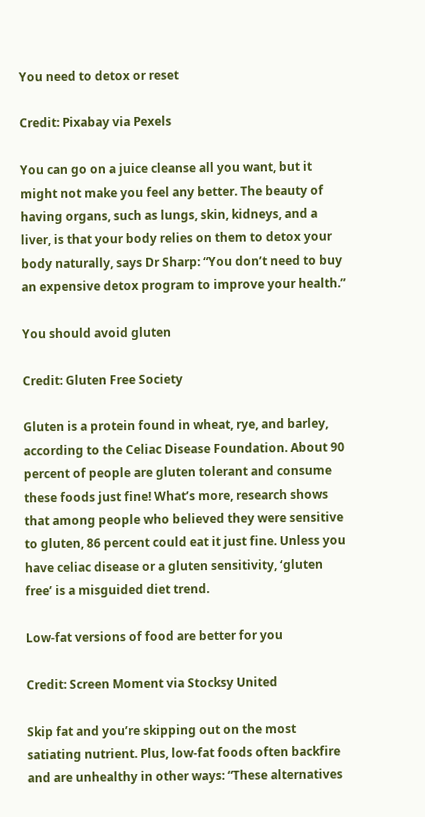You need to detox or reset

Credit: Pixabay via Pexels

You can go on a juice cleanse all you want, but it might not make you feel any better. The beauty of having organs, such as lungs, skin, kidneys, and a liver, is that your body relies on them to detox your body naturally, says Dr Sharp: “You don’t need to buy an expensive detox program to improve your health.”

You should avoid gluten

Credit: Gluten Free Society

Gluten is a protein found in wheat, rye, and barley, according to the Celiac Disease Foundation. About 90 percent of people are gluten tolerant and consume these foods just fine! What’s more, research shows that among people who believed they were sensitive to gluten, 86 percent could eat it just fine. Unless you have celiac disease or a gluten sensitivity, ‘gluten free’ is a misguided diet trend.

Low-fat versions of food are better for you

Credit: Screen Moment via Stocksy United

Skip fat and you’re skipping out on the most satiating nutrient. Plus, low-fat foods often backfire and are unhealthy in other ways: “These alternatives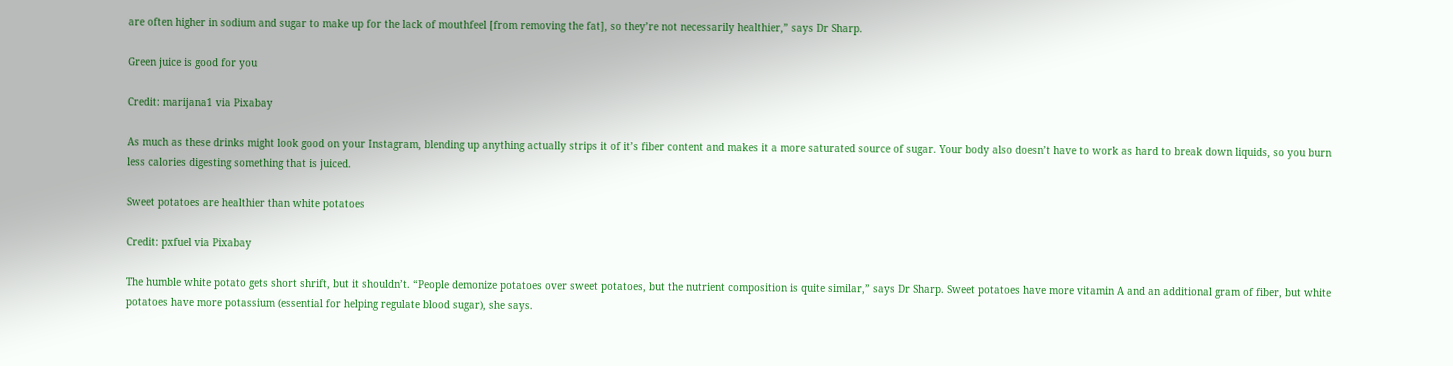are often higher in sodium and sugar to make up for the lack of mouthfeel [from removing the fat], so they’re not necessarily healthier,” says Dr Sharp.

Green juice is good for you

Credit: marijana1 via Pixabay

As much as these drinks might look good on your Instagram, blending up anything actually strips it of it’s fiber content and makes it a more saturated source of sugar. Your body also doesn’t have to work as hard to break down liquids, so you burn less calories digesting something that is juiced.

Sweet potatoes are healthier than white potatoes

Credit: pxfuel via Pixabay

The humble white potato gets short shrift, but it shouldn’t. “People demonize potatoes over sweet potatoes, but the nutrient composition is quite similar,” says Dr Sharp. Sweet potatoes have more vitamin A and an additional gram of fiber, but white potatoes have more potassium (essential for helping regulate blood sugar), she says.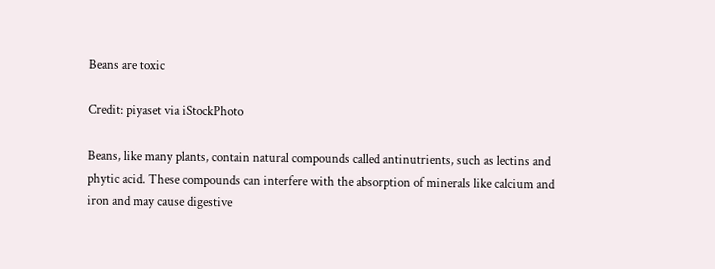Beans are toxic

Credit: piyaset via iStockPhoto

Beans, like many plants, contain natural compounds called antinutrients, such as lectins and phytic acid. These compounds can interfere with the absorption of minerals like calcium and iron and may cause digestive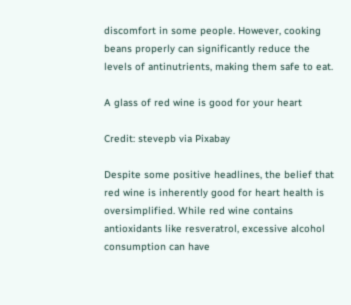discomfort in some people. However, cooking beans properly can significantly reduce the levels of antinutrients, making them safe to eat.

A glass of red wine is good for your heart

Credit: stevepb via Pixabay

Despite some positive headlines, the belief that red wine is inherently good for heart health is oversimplified. While red wine contains antioxidants like resveratrol, excessive alcohol consumption can have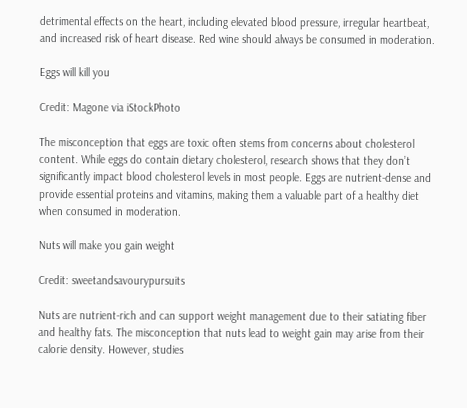detrimental effects on the heart, including elevated blood pressure, irregular heartbeat, and increased risk of heart disease. Red wine should always be consumed in moderation.

Eggs will kill you

Credit: Magone via iStockPhoto

The misconception that eggs are toxic often stems from concerns about cholesterol content. While eggs do contain dietary cholesterol, research shows that they don’t significantly impact blood cholesterol levels in most people. Eggs are nutrient-dense and provide essential proteins and vitamins, making them a valuable part of a healthy diet when consumed in moderation.

Nuts will make you gain weight

Credit: sweetandsavourypursuits

Nuts are nutrient-rich and can support weight management due to their satiating fiber and healthy fats. The misconception that nuts lead to weight gain may arise from their calorie density. However, studies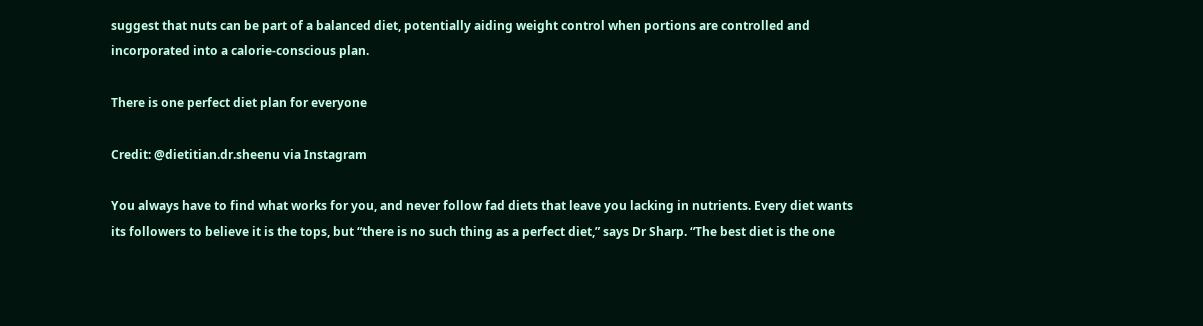suggest that nuts can be part of a balanced diet, potentially aiding weight control when portions are controlled and incorporated into a calorie-conscious plan.

There is one perfect diet plan for everyone

Credit: @dietitian.dr.sheenu via Instagram

You always have to find what works for you, and never follow fad diets that leave you lacking in nutrients. Every diet wants its followers to believe it is the tops, but “there is no such thing as a perfect diet,” says Dr Sharp. “The best diet is the one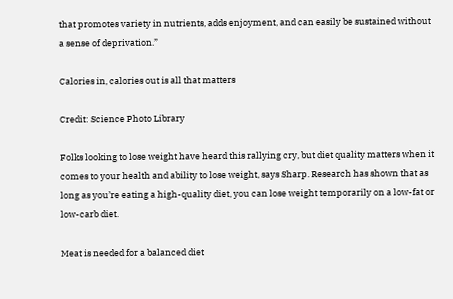that promotes variety in nutrients, adds enjoyment, and can easily be sustained without a sense of deprivation.”

Calories in, calories out is all that matters

Credit: Science Photo Library

Folks looking to lose weight have heard this rallying cry, but diet quality matters when it comes to your health and ability to lose weight, says Sharp. Research has shown that as long as you’re eating a high-quality diet, you can lose weight temporarily on a low-fat or low-carb diet.

Meat is needed for a balanced diet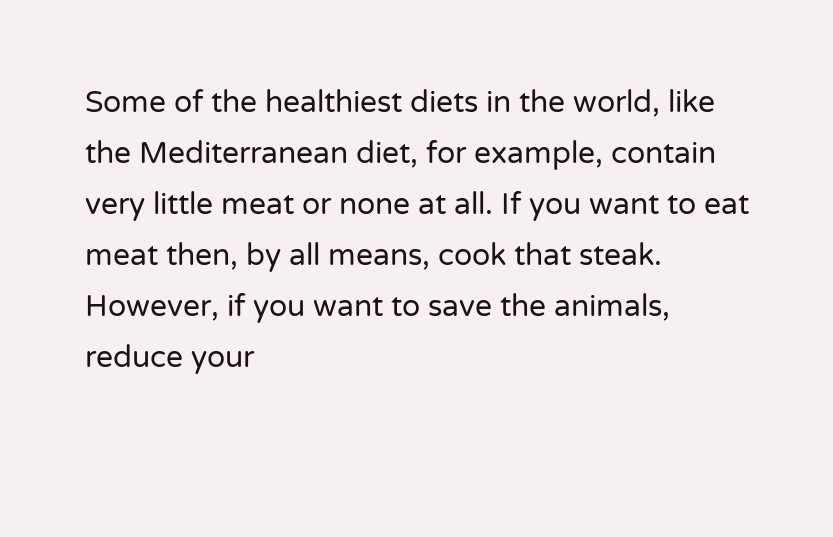Some of the healthiest diets in the world, like the Mediterranean diet, for example, contain very little meat or none at all. If you want to eat meat then, by all means, cook that steak. However, if you want to save the animals, reduce your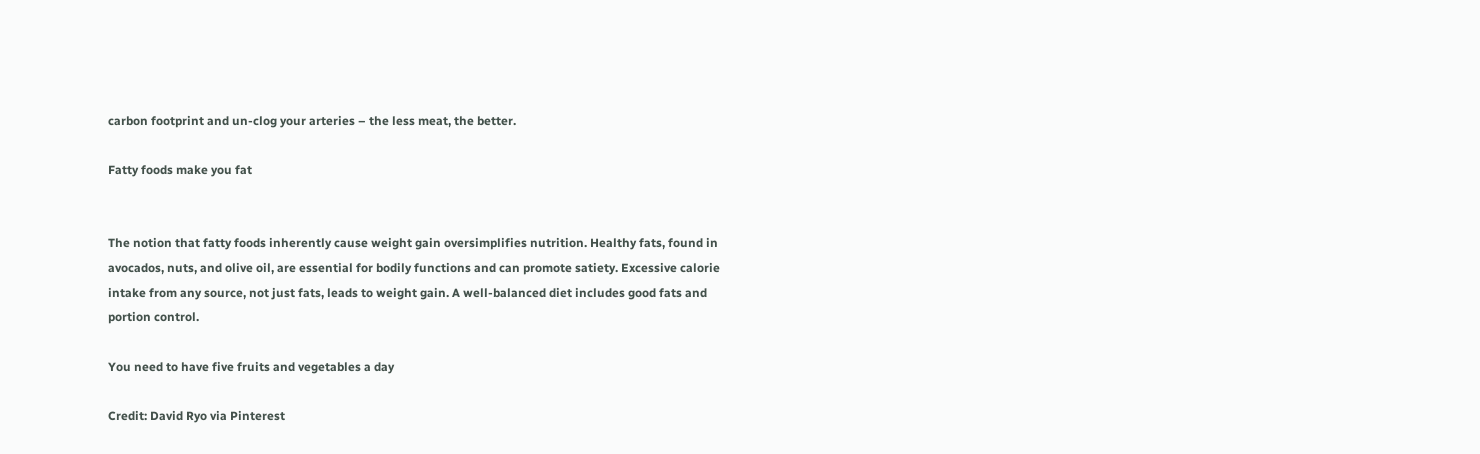carbon footprint and un-clog your arteries – the less meat, the better.

Fatty foods make you fat


The notion that fatty foods inherently cause weight gain oversimplifies nutrition. Healthy fats, found in avocados, nuts, and olive oil, are essential for bodily functions and can promote satiety. Excessive calorie intake from any source, not just fats, leads to weight gain. A well-balanced diet includes good fats and portion control.

You need to have five fruits and vegetables a day

Credit: David Ryo via Pinterest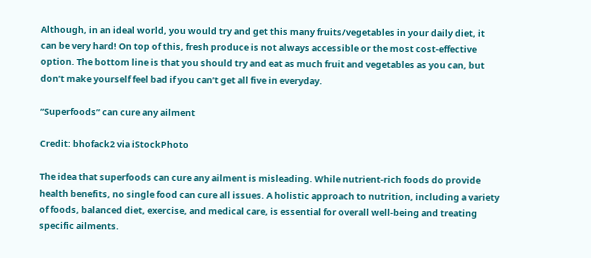Although, in an ideal world, you would try and get this many fruits/vegetables in your daily diet, it can be very hard! On top of this, fresh produce is not always accessible or the most cost-effective option. The bottom line is that you should try and eat as much fruit and vegetables as you can, but don’t make yourself feel bad if you can’t get all five in everyday.

“Superfoods” can cure any ailment

Credit: bhofack2 via iStockPhoto

The idea that superfoods can cure any ailment is misleading. While nutrient-rich foods do provide health benefits, no single food can cure all issues. A holistic approach to nutrition, including a variety of foods, balanced diet, exercise, and medical care, is essential for overall well-being and treating specific ailments.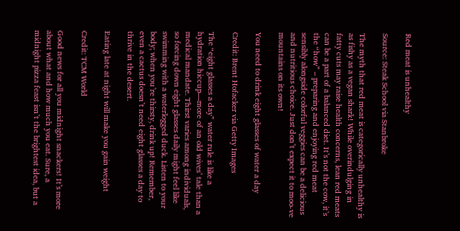Red meat is unhealthy

Source: Steak School via Stanbroke

The myth that red meat is categorically unhealthy is as fishy as a vegan shark! While overindulging in fatty cuts may raise health concerns, lean red meats can be a part of a balanced diet. It’s not the cow, it’s the “how” – preparing and enjoying red meat sensibly alongside colorful veggies can be a delicious and nutritious choice. Just don’t expect it to moo-ve mountains on its own!

You need to drink eight glasses of water a day

Credit: Brent Hofacker via Getty Images

The “eight glasses a day” water rule is like a hydration hiccup—more of an old wives’ tale than a medical mandate. Thirst varies among individuals, so forcing down eight glasses daily might feel like swimming with a waterlogged duck. Listen to your body; when you’re thirsty, drink up! Remember, even a cactus doesn’t need eight glasses a day to thrive in the desert.

Eating late at night will make you gain weight

Credit: TCM World

Good news for all you midnight snackers! It’s more about what and how much you eat. Sure, a midnight pizza feast isn’t the brightest idea, but a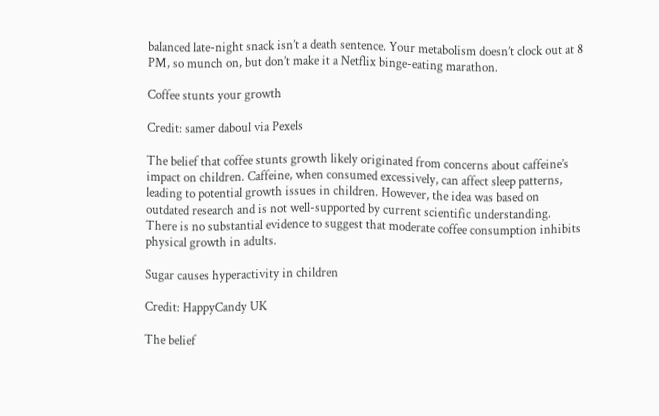balanced late-night snack isn’t a death sentence. Your metabolism doesn’t clock out at 8 PM, so munch on, but don’t make it a Netflix binge-eating marathon.

Coffee stunts your growth

Credit: samer daboul via Pexels

The belief that coffee stunts growth likely originated from concerns about caffeine’s impact on children. Caffeine, when consumed excessively, can affect sleep patterns, leading to potential growth issues in children. However, the idea was based on outdated research and is not well-supported by current scientific understanding. There is no substantial evidence to suggest that moderate coffee consumption inhibits physical growth in adults.

Sugar causes hyperactivity in children

Credit: HappyCandy UK

The belief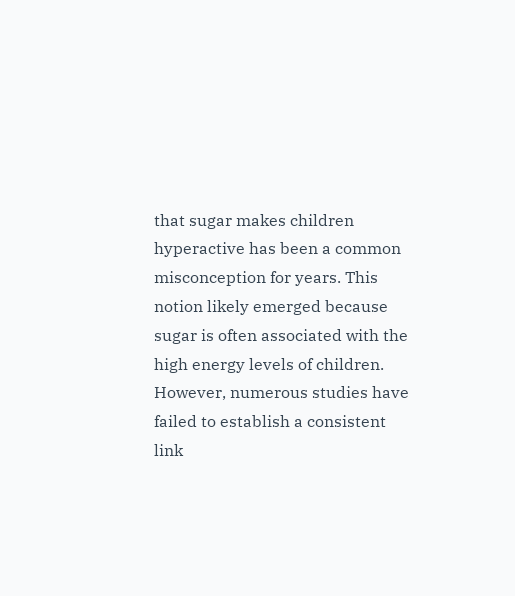that sugar makes children hyperactive has been a common misconception for years. This notion likely emerged because sugar is often associated with the high energy levels of children. However, numerous studies have failed to establish a consistent link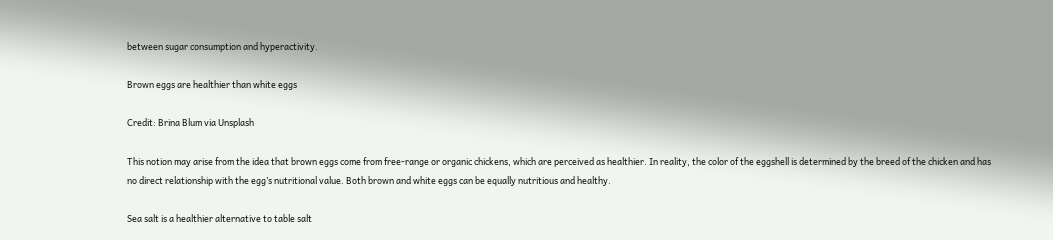between sugar consumption and hyperactivity.

Brown eggs are healthier than white eggs

Credit: Brina Blum via Unsplash

This notion may arise from the idea that brown eggs come from free-range or organic chickens, which are perceived as healthier. In reality, the color of the eggshell is determined by the breed of the chicken and has no direct relationship with the egg’s nutritional value. Both brown and white eggs can be equally nutritious and healthy.

Sea salt is a healthier alternative to table salt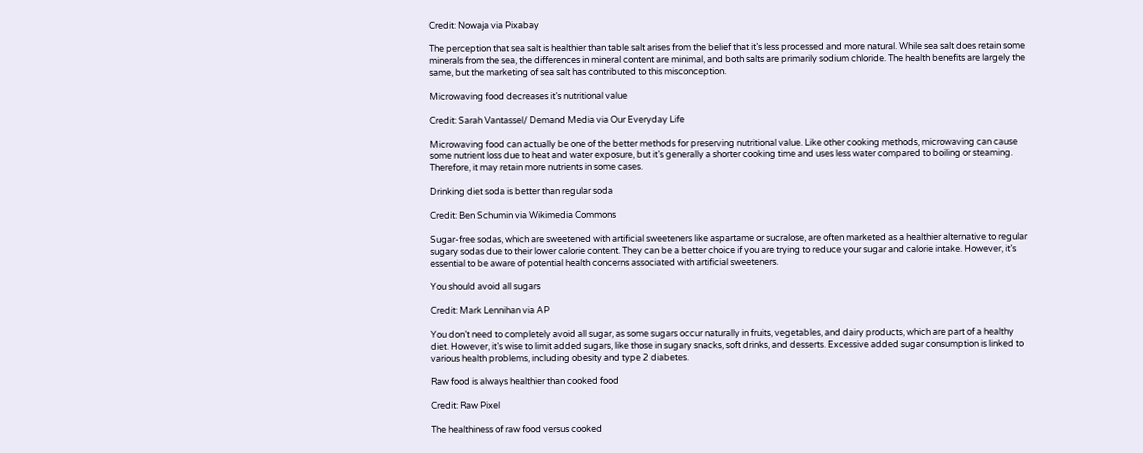Credit: Nowaja via Pixabay

The perception that sea salt is healthier than table salt arises from the belief that it’s less processed and more natural. While sea salt does retain some minerals from the sea, the differences in mineral content are minimal, and both salts are primarily sodium chloride. The health benefits are largely the same, but the marketing of sea salt has contributed to this misconception.

Microwaving food decreases it’s nutritional value

Credit: Sarah Vantassel/ Demand Media via Our Everyday Life

Microwaving food can actually be one of the better methods for preserving nutritional value. Like other cooking methods, microwaving can cause some nutrient loss due to heat and water exposure, but it’s generally a shorter cooking time and uses less water compared to boiling or steaming. Therefore, it may retain more nutrients in some cases.

Drinking diet soda is better than regular soda

Credit: Ben Schumin via Wikimedia Commons

Sugar-free sodas, which are sweetened with artificial sweeteners like aspartame or sucralose, are often marketed as a healthier alternative to regular sugary sodas due to their lower calorie content. They can be a better choice if you are trying to reduce your sugar and calorie intake. However, it’s essential to be aware of potential health concerns associated with artificial sweeteners.

You should avoid all sugars

Credit: Mark Lennihan via AP

You don’t need to completely avoid all sugar, as some sugars occur naturally in fruits, vegetables, and dairy products, which are part of a healthy diet. However, it’s wise to limit added sugars, like those in sugary snacks, soft drinks, and desserts. Excessive added sugar consumption is linked to various health problems, including obesity and type 2 diabetes.

Raw food is always healthier than cooked food

Credit: Raw Pixel

The healthiness of raw food versus cooked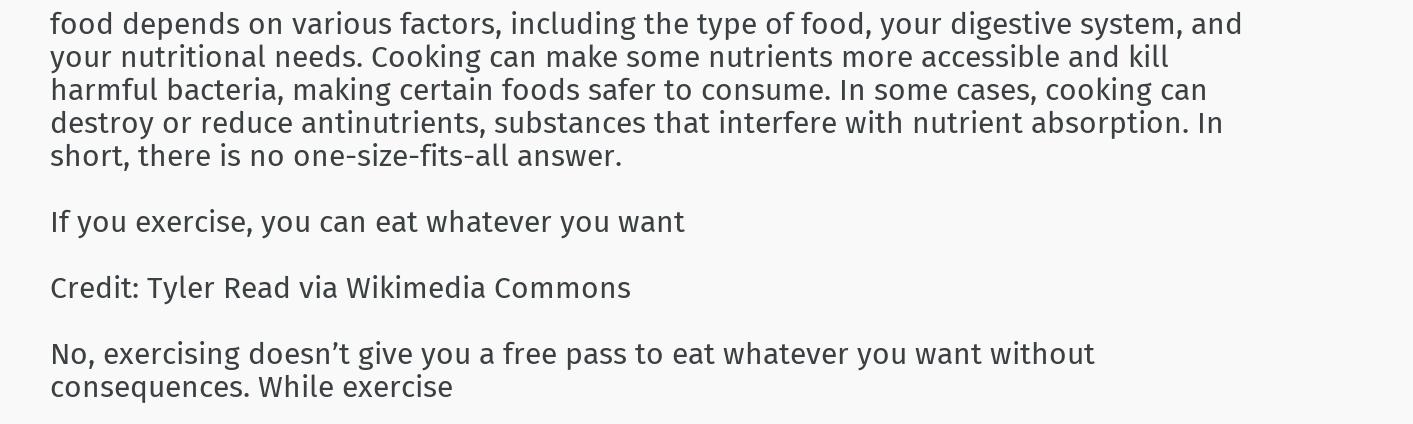food depends on various factors, including the type of food, your digestive system, and your nutritional needs. Cooking can make some nutrients more accessible and kill harmful bacteria, making certain foods safer to consume. In some cases, cooking can destroy or reduce antinutrients, substances that interfere with nutrient absorption. In short, there is no one-size-fits-all answer.

If you exercise, you can eat whatever you want

Credit: Tyler Read via Wikimedia Commons

No, exercising doesn’t give you a free pass to eat whatever you want without consequences. While exercise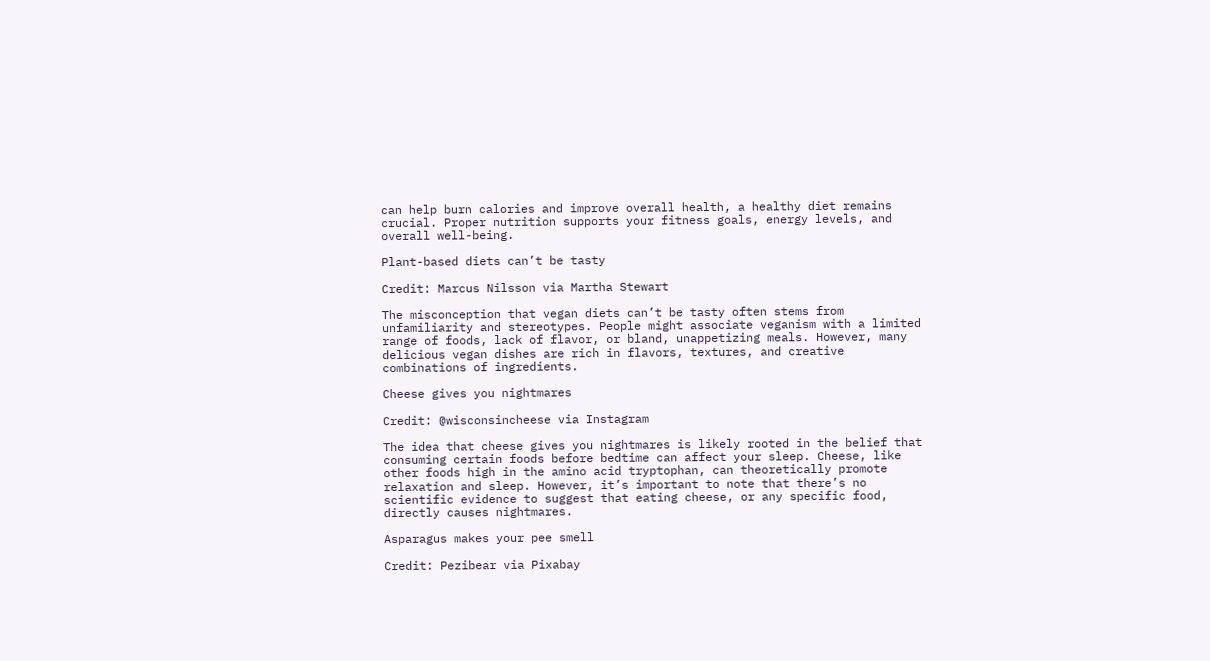can help burn calories and improve overall health, a healthy diet remains crucial. Proper nutrition supports your fitness goals, energy levels, and overall well-being.

Plant-based diets can’t be tasty

Credit: Marcus Nilsson via Martha Stewart

The misconception that vegan diets can’t be tasty often stems from unfamiliarity and stereotypes. People might associate veganism with a limited range of foods, lack of flavor, or bland, unappetizing meals. However, many delicious vegan dishes are rich in flavors, textures, and creative combinations of ingredients.

Cheese gives you nightmares

Credit: @wisconsincheese via Instagram

The idea that cheese gives you nightmares is likely rooted in the belief that consuming certain foods before bedtime can affect your sleep. Cheese, like other foods high in the amino acid tryptophan, can theoretically promote relaxation and sleep. However, it’s important to note that there’s no scientific evidence to suggest that eating cheese, or any specific food, directly causes nightmares.

Asparagus makes your pee smell

Credit: Pezibear via Pixabay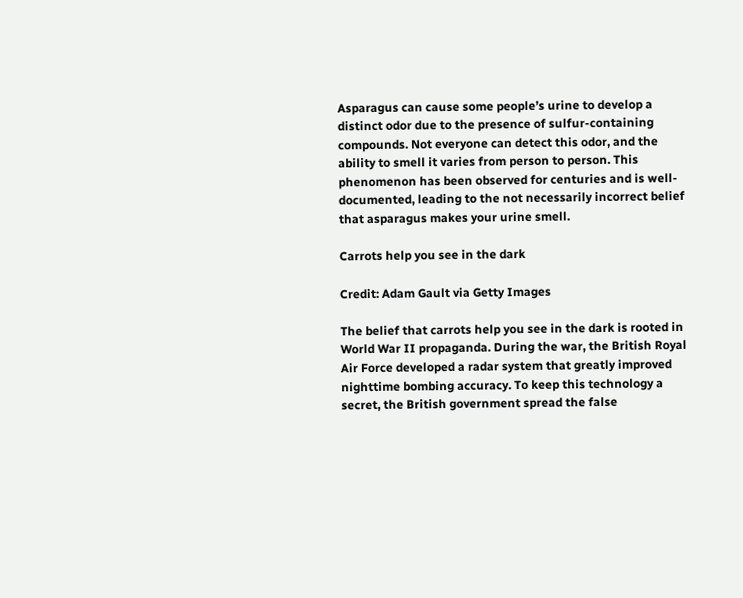Asparagus can cause some people’s urine to develop a distinct odor due to the presence of sulfur-containing compounds. Not everyone can detect this odor, and the ability to smell it varies from person to person. This phenomenon has been observed for centuries and is well-documented, leading to the not necessarily incorrect belief that asparagus makes your urine smell.

Carrots help you see in the dark

Credit: Adam Gault via Getty Images

The belief that carrots help you see in the dark is rooted in World War II propaganda. During the war, the British Royal Air Force developed a radar system that greatly improved nighttime bombing accuracy. To keep this technology a secret, the British government spread the false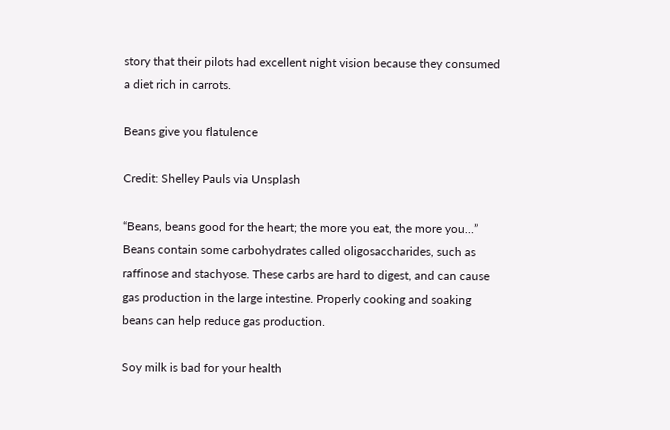story that their pilots had excellent night vision because they consumed a diet rich in carrots.

Beans give you flatulence

Credit: Shelley Pauls via Unsplash

“Beans, beans good for the heart; the more you eat, the more you…” Beans contain some carbohydrates called oligosaccharides, such as raffinose and stachyose. These carbs are hard to digest, and can cause gas production in the large intestine. Properly cooking and soaking beans can help reduce gas production.

Soy milk is bad for your health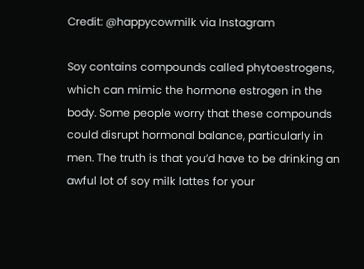Credit: @happycowmilk via Instagram

Soy contains compounds called phytoestrogens, which can mimic the hormone estrogen in the body. Some people worry that these compounds could disrupt hormonal balance, particularly in men. The truth is that you’d have to be drinking an awful lot of soy milk lattes for your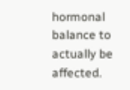hormonal balance to actually be affected.